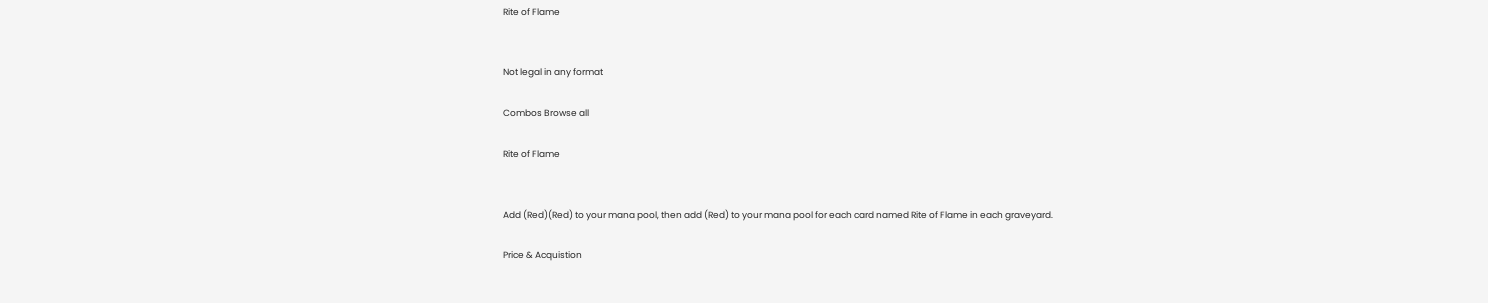Rite of Flame


Not legal in any format

Combos Browse all

Rite of Flame


Add (Red)(Red) to your mana pool, then add (Red) to your mana pool for each card named Rite of Flame in each graveyard.

Price & Acquistion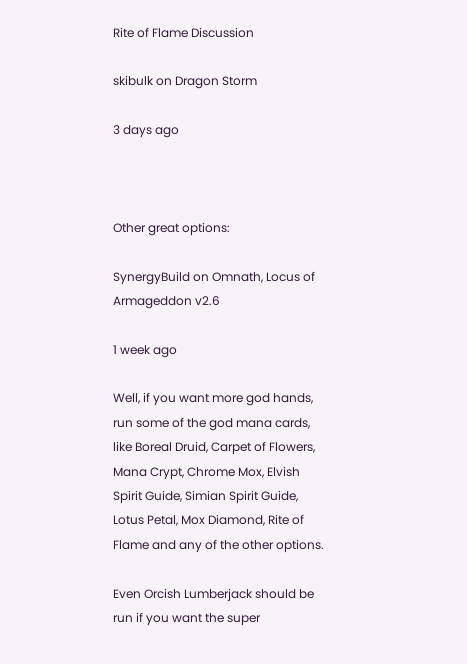Rite of Flame Discussion

skibulk on Dragon Storm

3 days ago



Other great options:

SynergyBuild on Omnath, Locus of Armageddon v2.6

1 week ago

Well, if you want more god hands, run some of the god mana cards, like Boreal Druid, Carpet of Flowers, Mana Crypt, Chrome Mox, Elvish Spirit Guide, Simian Spirit Guide, Lotus Petal, Mox Diamond, Rite of Flame and any of the other options.

Even Orcish Lumberjack should be run if you want the super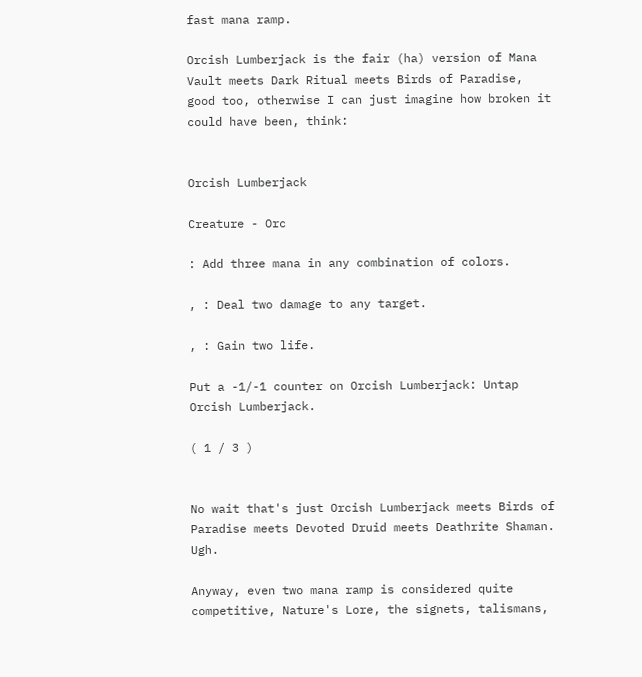fast mana ramp.

Orcish Lumberjack is the fair (ha) version of Mana Vault meets Dark Ritual meets Birds of Paradise, good too, otherwise I can just imagine how broken it could have been, think:


Orcish Lumberjack

Creature - Orc

: Add three mana in any combination of colors.

, : Deal two damage to any target.

, : Gain two life.

Put a -1/-1 counter on Orcish Lumberjack: Untap Orcish Lumberjack.

( 1 / 3 )


No wait that's just Orcish Lumberjack meets Birds of Paradise meets Devoted Druid meets Deathrite Shaman. Ugh.

Anyway, even two mana ramp is considered quite competitive, Nature's Lore, the signets, talismans,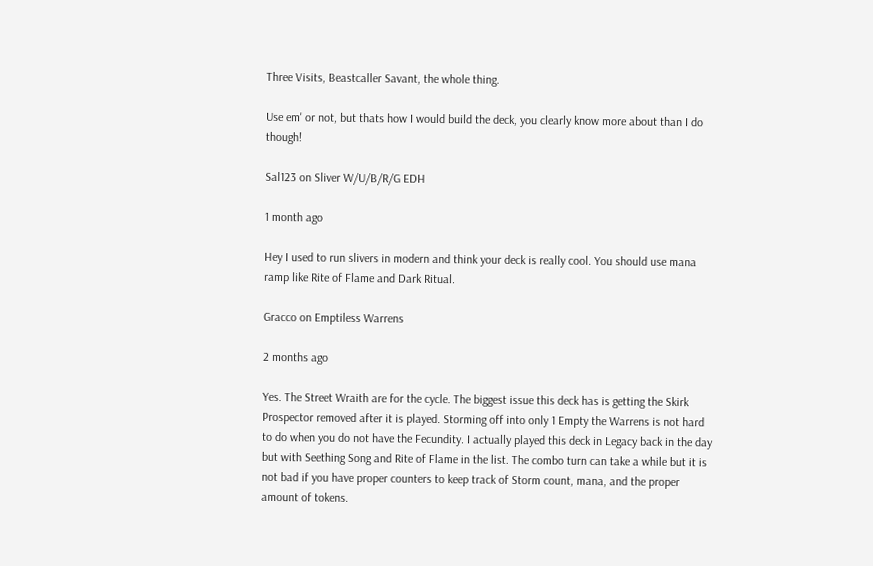Three Visits, Beastcaller Savant, the whole thing.

Use em' or not, but thats how I would build the deck, you clearly know more about than I do though!

Sal123 on Sliver W/U/B/R/G EDH

1 month ago

Hey I used to run slivers in modern and think your deck is really cool. You should use mana ramp like Rite of Flame and Dark Ritual.

Gracco on Emptiless Warrens

2 months ago

Yes. The Street Wraith are for the cycle. The biggest issue this deck has is getting the Skirk Prospector removed after it is played. Storming off into only 1 Empty the Warrens is not hard to do when you do not have the Fecundity. I actually played this deck in Legacy back in the day but with Seething Song and Rite of Flame in the list. The combo turn can take a while but it is not bad if you have proper counters to keep track of Storm count, mana, and the proper amount of tokens.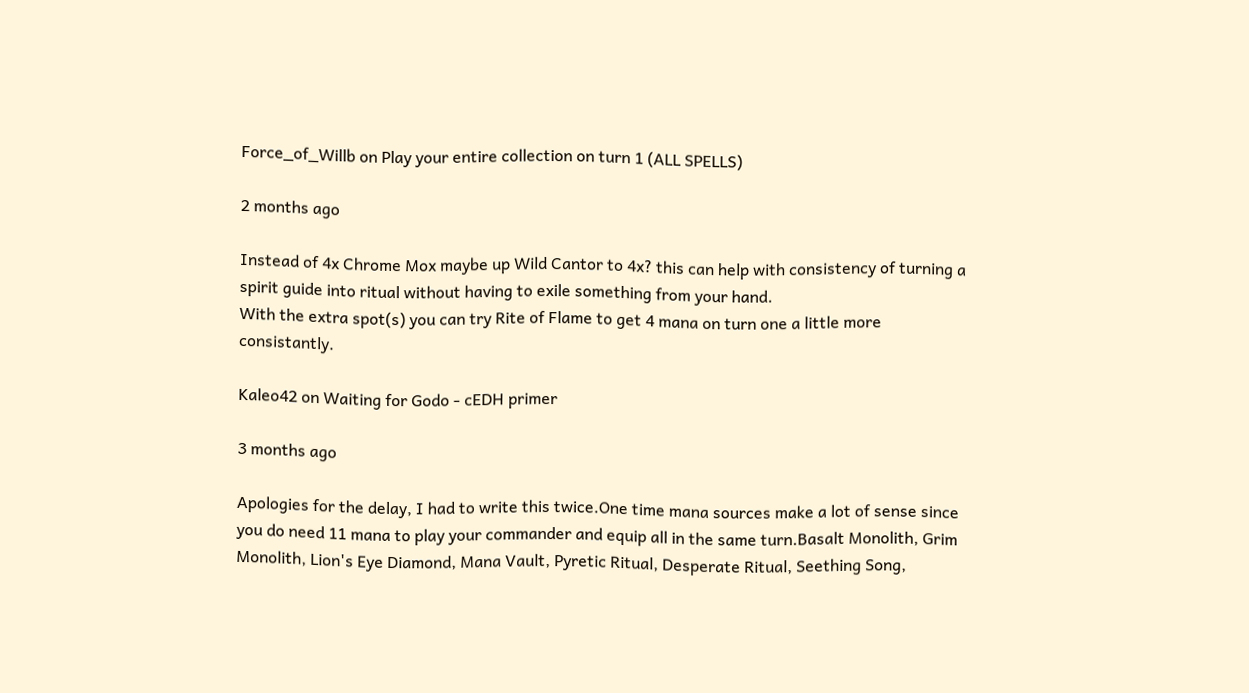Force_of_Willb on Play your entire collection on turn 1 (ALL SPELLS)

2 months ago

Instead of 4x Chrome Mox maybe up Wild Cantor to 4x? this can help with consistency of turning a spirit guide into ritual without having to exile something from your hand.
With the extra spot(s) you can try Rite of Flame to get 4 mana on turn one a little more consistantly.

Kaleo42 on Waiting for Godo - cEDH primer

3 months ago

Apologies for the delay, I had to write this twice.One time mana sources make a lot of sense since you do need 11 mana to play your commander and equip all in the same turn.Basalt Monolith, Grim Monolith, Lion's Eye Diamond, Mana Vault, Pyretic Ritual, Desperate Ritual, Seething Song,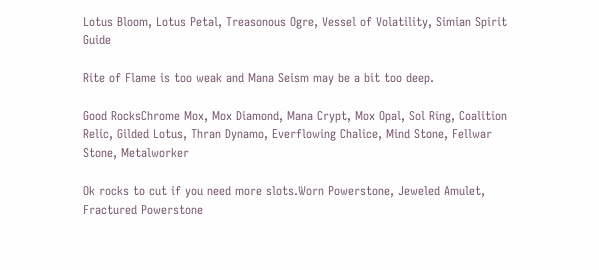Lotus Bloom, Lotus Petal, Treasonous Ogre, Vessel of Volatility, Simian Spirit Guide

Rite of Flame is too weak and Mana Seism may be a bit too deep.

Good RocksChrome Mox, Mox Diamond, Mana Crypt, Mox Opal, Sol Ring, Coalition Relic, Gilded Lotus, Thran Dynamo, Everflowing Chalice, Mind Stone, Fellwar Stone, Metalworker

Ok rocks to cut if you need more slots.Worn Powerstone, Jeweled Amulet, Fractured Powerstone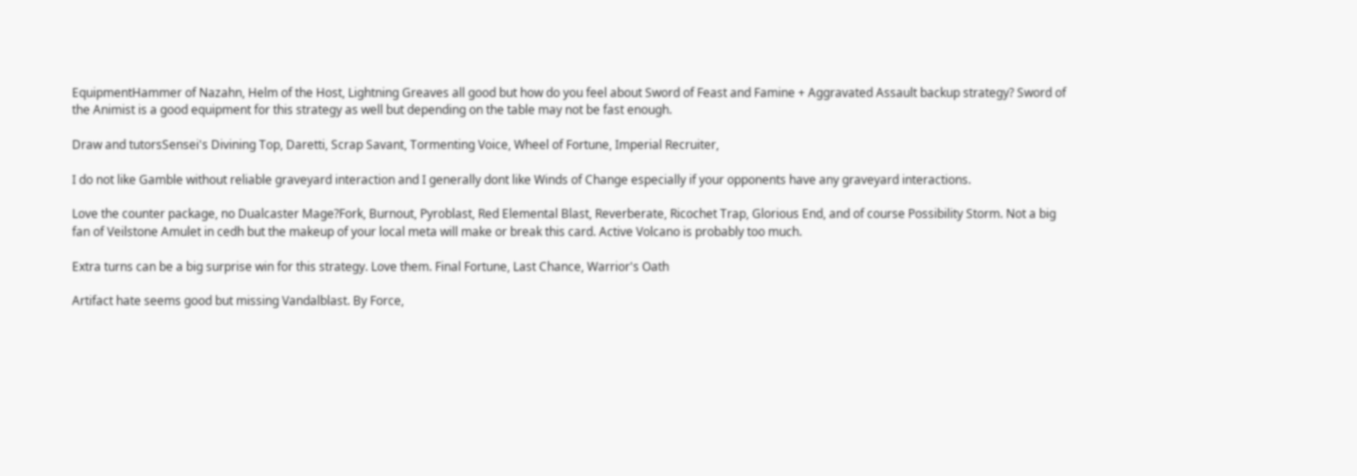EquipmentHammer of Nazahn, Helm of the Host, Lightning Greaves all good but how do you feel about Sword of Feast and Famine + Aggravated Assault backup strategy? Sword of the Animist is a good equipment for this strategy as well but depending on the table may not be fast enough.

Draw and tutorsSensei's Divining Top, Daretti, Scrap Savant, Tormenting Voice, Wheel of Fortune, Imperial Recruiter,

I do not like Gamble without reliable graveyard interaction and I generally dont like Winds of Change especially if your opponents have any graveyard interactions.

Love the counter package, no Dualcaster Mage?Fork, Burnout, Pyroblast, Red Elemental Blast, Reverberate, Ricochet Trap, Glorious End, and of course Possibility Storm. Not a big fan of Veilstone Amulet in cedh but the makeup of your local meta will make or break this card. Active Volcano is probably too much.

Extra turns can be a big surprise win for this strategy. Love them. Final Fortune, Last Chance, Warrior's Oath

Artifact hate seems good but missing Vandalblast. By Force,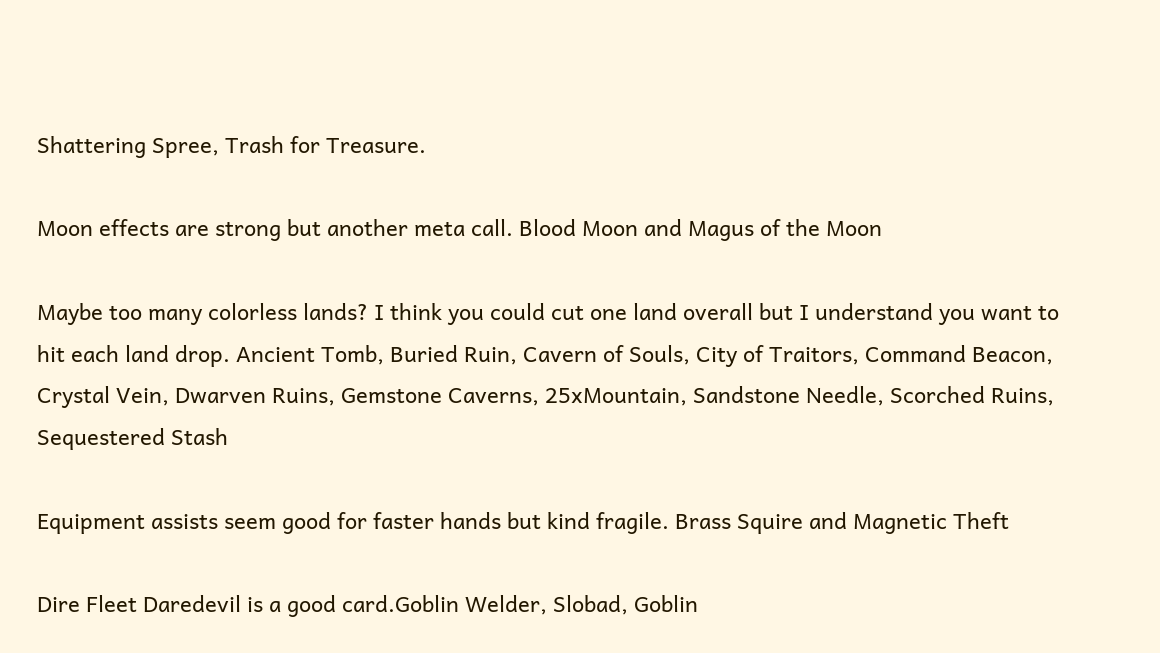Shattering Spree, Trash for Treasure.

Moon effects are strong but another meta call. Blood Moon and Magus of the Moon

Maybe too many colorless lands? I think you could cut one land overall but I understand you want to hit each land drop. Ancient Tomb, Buried Ruin, Cavern of Souls, City of Traitors, Command Beacon, Crystal Vein, Dwarven Ruins, Gemstone Caverns, 25xMountain, Sandstone Needle, Scorched Ruins, Sequestered Stash

Equipment assists seem good for faster hands but kind fragile. Brass Squire and Magnetic Theft

Dire Fleet Daredevil is a good card.Goblin Welder, Slobad, Goblin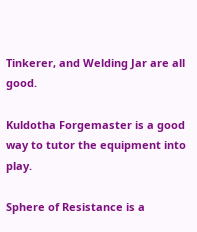Tinkerer, and Welding Jar are all good.

Kuldotha Forgemaster is a good way to tutor the equipment into play.

Sphere of Resistance is a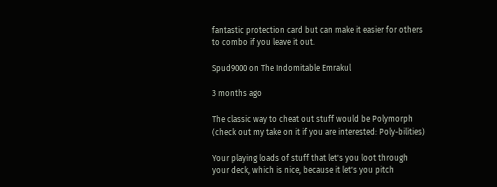fantastic protection card but can make it easier for others to combo if you leave it out.

Spud9000 on The Indomitable Emrakul

3 months ago

The classic way to cheat out stuff would be Polymorph (check out my take on it if you are interested: Poly-bilities)

Your playing loads of stuff that let's you loot through your deck, which is nice, because it let's you pitch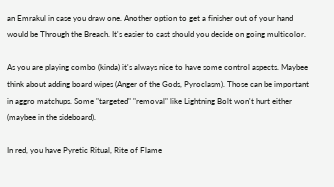an Emrakul in case you draw one. Another option to get a finisher out of your hand would be Through the Breach. It's easier to cast should you decide on going multicolor.

As you are playing combo (kinda) it's always nice to have some control aspects. Maybee think about adding board wipes (Anger of the Gods, Pyroclasm). Those can be important in aggro matchups. Some "targeted" "removal" like Lightning Bolt won't hurt either (maybee in the sideboard).

In red, you have Pyretic Ritual, Rite of Flame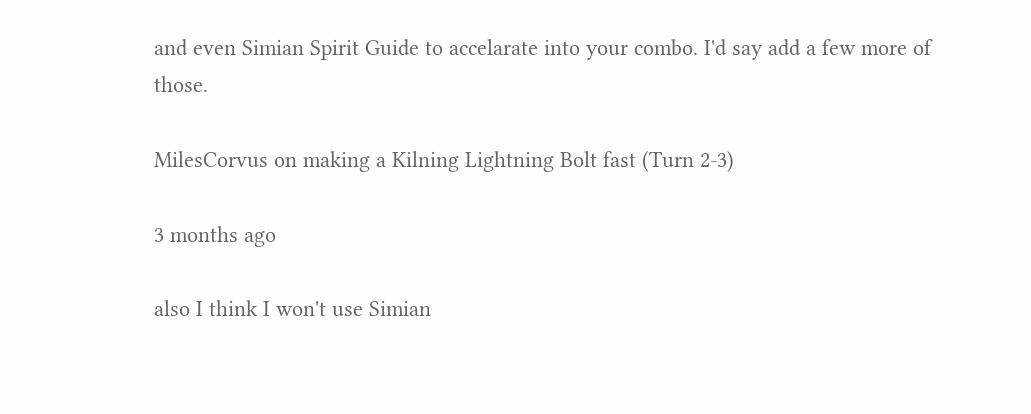and even Simian Spirit Guide to accelarate into your combo. I'd say add a few more of those.

MilesCorvus on making a Kilning Lightning Bolt fast (Turn 2-3)

3 months ago

also I think I won't use Simian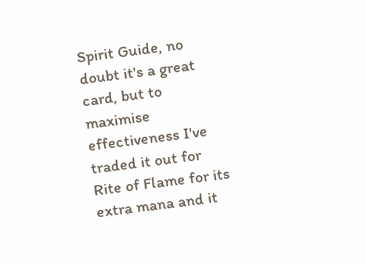Spirit Guide, no doubt it's a great card, but to maximise effectiveness I've traded it out for Rite of Flame for its extra mana and it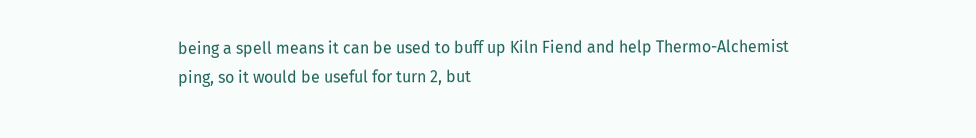being a spell means it can be used to buff up Kiln Fiend and help Thermo-Alchemist ping, so it would be useful for turn 2, but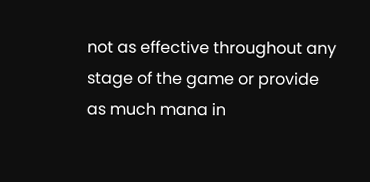not as effective throughout any stage of the game or provide as much mana in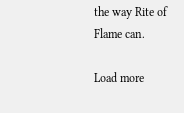the way Rite of Flame can.

Load more